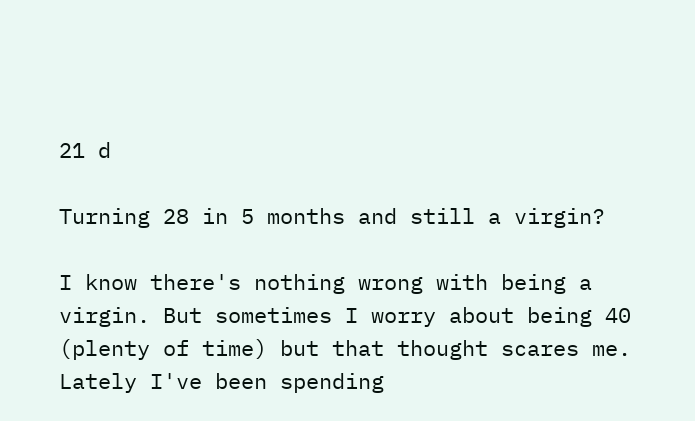21 d

Turning 28 in 5 months and still a virgin?

I know there's nothing wrong with being a virgin. But sometimes I worry about being 40 (plenty of time) but that thought scares me. Lately I've been spending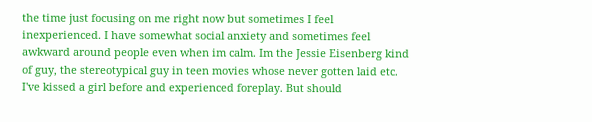the time just focusing on me right now but sometimes I feel inexperienced. I have somewhat social anxiety and sometimes feel awkward around people even when im calm. Im the Jessie Eisenberg kind of guy, the stereotypical guy in teen movies whose never gotten laid etc. I've kissed a girl before and experienced foreplay. But should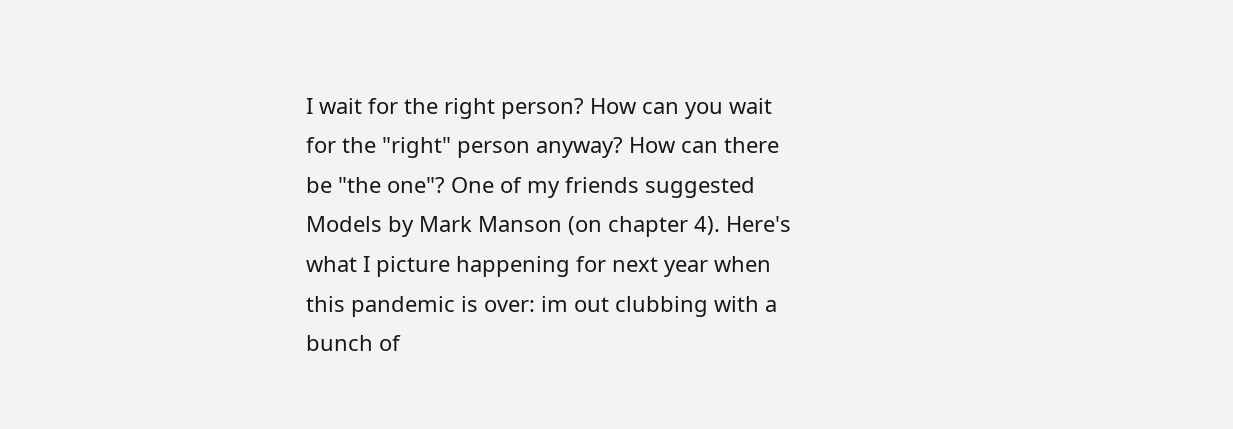I wait for the right person? How can you wait for the "right" person anyway? How can there be "the one"? One of my friends suggested Models by Mark Manson (on chapter 4). Here's what I picture happening for next year when this pandemic is over: im out clubbing with a bunch of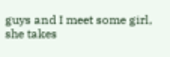guys and I meet some girl, she takes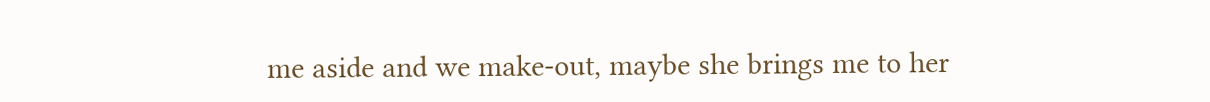me aside and we make-out, maybe she brings me to her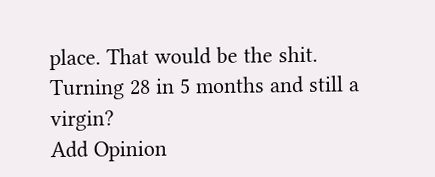place. That would be the shit.
Turning 28 in 5 months and still a virgin?
Add Opinion